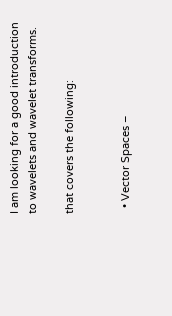I am looking for a good introduction to wavelets and wavelet transforms.

that covers the following:


  • Vector Spaces –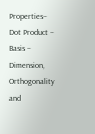Properties– Dot Product – Basis – Dimension, Orthogonality and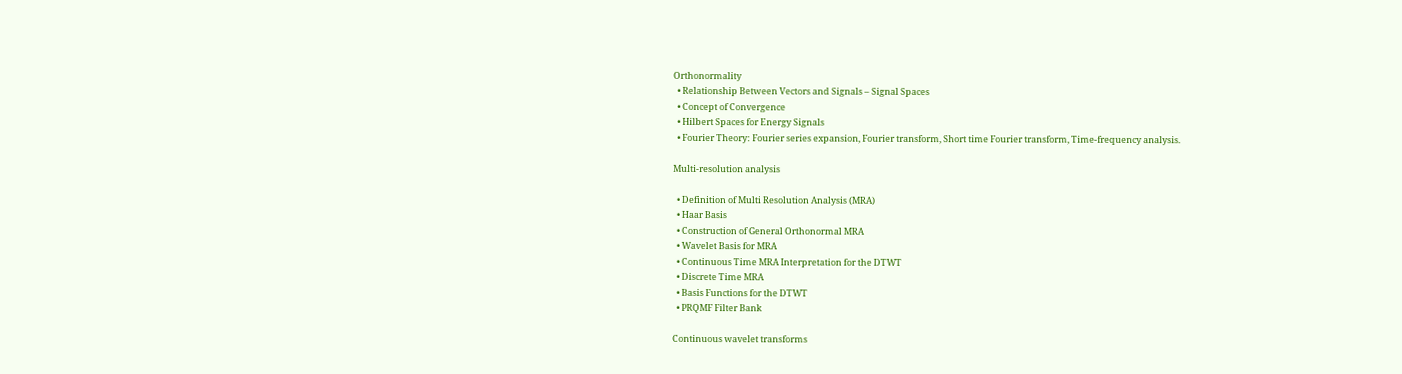Orthonormality
  • Relationship Between Vectors and Signals – Signal Spaces
  • Concept of Convergence
  • Hilbert Spaces for Energy Signals
  • Fourier Theory: Fourier series expansion, Fourier transform, Short time Fourier transform, Time-frequency analysis.

Multi-resolution analysis

  • Definition of Multi Resolution Analysis (MRA)
  • Haar Basis
  • Construction of General Orthonormal MRA
  • Wavelet Basis for MRA
  • Continuous Time MRA Interpretation for the DTWT
  • Discrete Time MRA
  • Basis Functions for the DTWT
  • PRQMF Filter Bank

Continuous wavelet transforms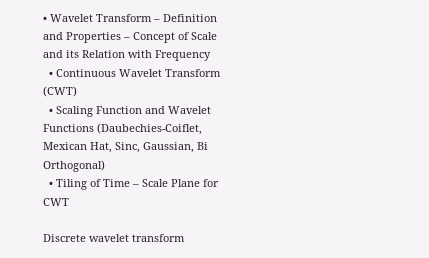• Wavelet Transform – Definition and Properties – Concept of Scale and its Relation with Frequency
  • Continuous Wavelet Transform (CWT)
  • Scaling Function and Wavelet Functions (Daubechies-Coiflet, Mexican Hat, Sinc, Gaussian, Bi Orthogonal)
  • Tiling of Time – Scale Plane for CWT

Discrete wavelet transform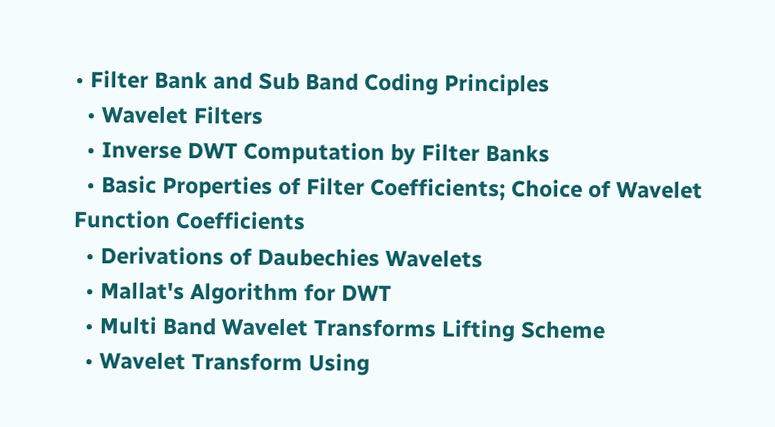• Filter Bank and Sub Band Coding Principles
  • Wavelet Filters
  • Inverse DWT Computation by Filter Banks
  • Basic Properties of Filter Coefficients; Choice of Wavelet Function Coefficients
  • Derivations of Daubechies Wavelets
  • Mallat's Algorithm for DWT
  • Multi Band Wavelet Transforms Lifting Scheme
  • Wavelet Transform Using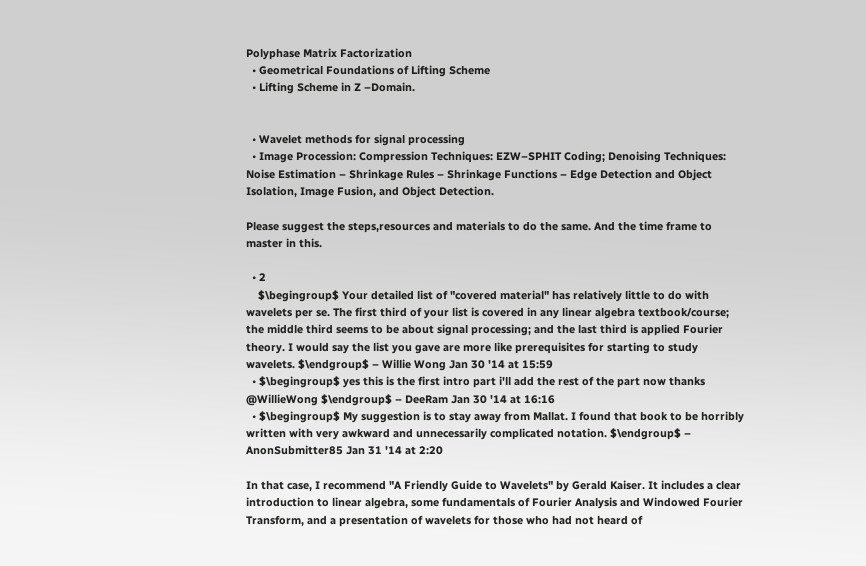Polyphase Matrix Factorization
  • Geometrical Foundations of Lifting Scheme
  • Lifting Scheme in Z –Domain.


  • Wavelet methods for signal processing
  • Image Procession: Compression Techniques: EZW–SPHIT Coding; Denoising Techniques: Noise Estimation – Shrinkage Rules – Shrinkage Functions – Edge Detection and Object Isolation, Image Fusion, and Object Detection.

Please suggest the steps,resources and materials to do the same. And the time frame to master in this.

  • 2
    $\begingroup$ Your detailed list of "covered material" has relatively little to do with wavelets per se. The first third of your list is covered in any linear algebra textbook/course; the middle third seems to be about signal processing; and the last third is applied Fourier theory. I would say the list you gave are more like prerequisites for starting to study wavelets. $\endgroup$ – Willie Wong Jan 30 '14 at 15:59
  • $\begingroup$ yes this is the first intro part i'll add the rest of the part now thanks @WillieWong $\endgroup$ – DeeRam Jan 30 '14 at 16:16
  • $\begingroup$ My suggestion is to stay away from Mallat. I found that book to be horribly written with very awkward and unnecessarily complicated notation. $\endgroup$ – AnonSubmitter85 Jan 31 '14 at 2:20

In that case, I recommend "A Friendly Guide to Wavelets" by Gerald Kaiser. It includes a clear introduction to linear algebra, some fundamentals of Fourier Analysis and Windowed Fourier Transform, and a presentation of wavelets for those who had not heard of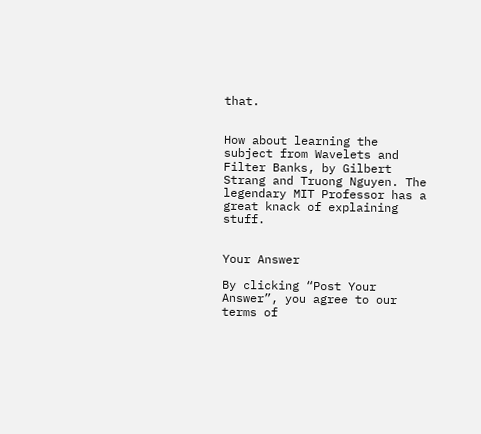that.


How about learning the subject from Wavelets and Filter Banks, by Gilbert Strang and Truong Nguyen. The legendary MIT Professor has a great knack of explaining stuff.


Your Answer

By clicking “Post Your Answer”, you agree to our terms of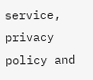service, privacy policy and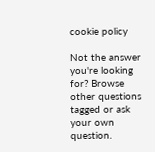cookie policy

Not the answer you're looking for? Browse other questions tagged or ask your own question.